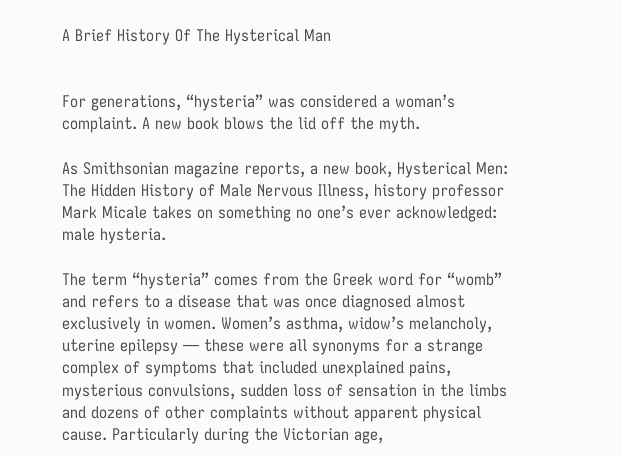A Brief History Of The Hysterical Man


For generations, “hysteria” was considered a woman’s complaint. A new book blows the lid off the myth.

As Smithsonian magazine reports, a new book, Hysterical Men: The Hidden History of Male Nervous Illness, history professor Mark Micale takes on something no one’s ever acknowledged: male hysteria.

The term “hysteria” comes from the Greek word for “womb” and refers to a disease that was once diagnosed almost exclusively in women. Women’s asthma, widow’s melancholy, uterine epilepsy — these were all synonyms for a strange complex of symptoms that included unexplained pains, mysterious convulsions, sudden loss of sensation in the limbs and dozens of other complaints without apparent physical cause. Particularly during the Victorian age,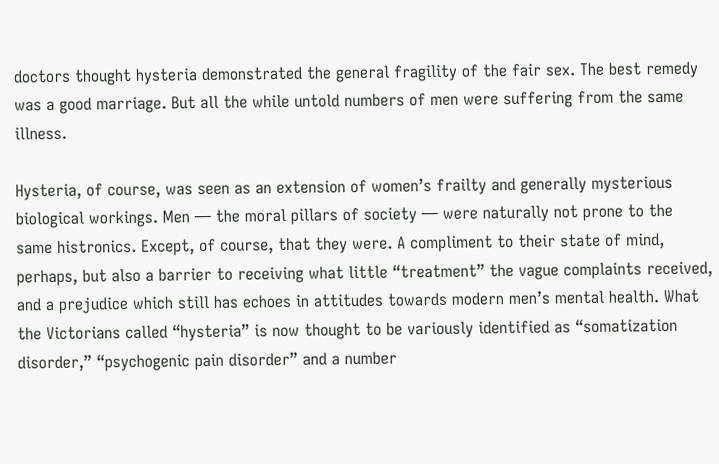doctors thought hysteria demonstrated the general fragility of the fair sex. The best remedy was a good marriage. But all the while untold numbers of men were suffering from the same illness.

Hysteria, of course, was seen as an extension of women’s frailty and generally mysterious biological workings. Men — the moral pillars of society — were naturally not prone to the same histronics. Except, of course, that they were. A compliment to their state of mind, perhaps, but also a barrier to receiving what little “treatment” the vague complaints received, and a prejudice which still has echoes in attitudes towards modern men’s mental health. What the Victorians called “hysteria” is now thought to be variously identified as “somatization disorder,” “psychogenic pain disorder” and a number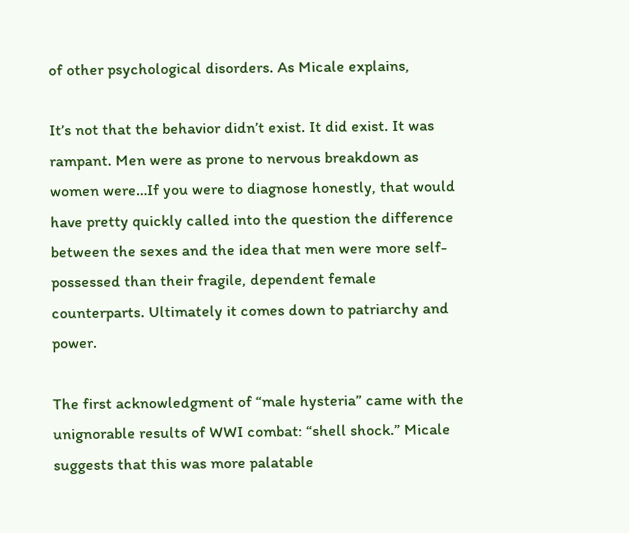of other psychological disorders. As Micale explains,

It’s not that the behavior didn’t exist. It did exist. It was rampant. Men were as prone to nervous breakdown as women were…If you were to diagnose honestly, that would have pretty quickly called into the question the difference between the sexes and the idea that men were more self-possessed than their fragile, dependent female counterparts. Ultimately it comes down to patriarchy and power.

The first acknowledgment of “male hysteria” came with the unignorable results of WWI combat: “shell shock.” Micale suggests that this was more palatable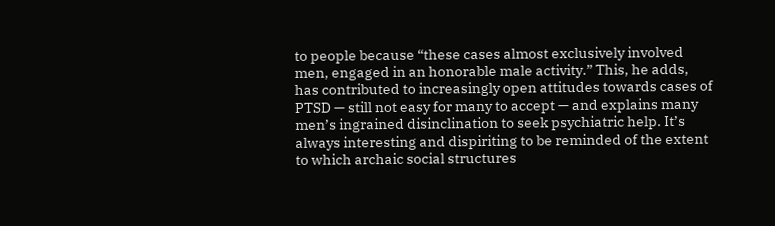to people because “these cases almost exclusively involved men, engaged in an honorable male activity.” This, he adds, has contributed to increasingly open attitudes towards cases of PTSD — still not easy for many to accept — and explains many men’s ingrained disinclination to seek psychiatric help. It’s always interesting and dispiriting to be reminded of the extent to which archaic social structures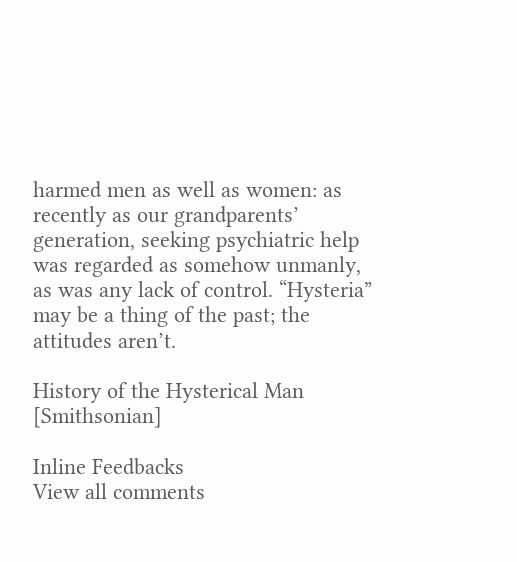harmed men as well as women: as recently as our grandparents’ generation, seeking psychiatric help was regarded as somehow unmanly, as was any lack of control. “Hysteria” may be a thing of the past; the attitudes aren’t.

History of the Hysterical Man [Smithsonian]

Inline Feedbacks
View all comments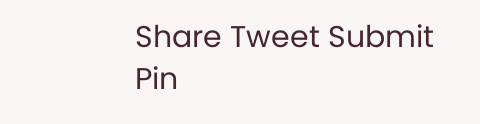Share Tweet Submit Pin